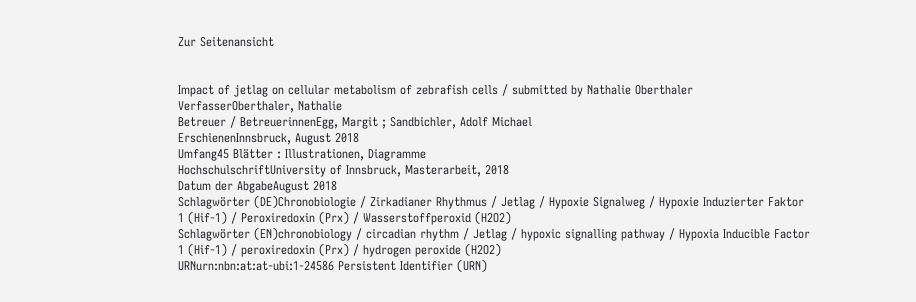Zur Seitenansicht


Impact of jetlag on cellular metabolism of zebrafish cells / submitted by Nathalie Oberthaler
VerfasserOberthaler, Nathalie
Betreuer / BetreuerinnenEgg, Margit ; Sandbichler, Adolf Michael
ErschienenInnsbruck, August 2018
Umfang45 Blätter : Illustrationen, Diagramme
HochschulschriftUniversity of Innsbruck, Masterarbeit, 2018
Datum der AbgabeAugust 2018
Schlagwörter (DE)Chronobiologie / Zirkadianer Rhythmus / Jetlag / Hypoxie Signalweg / Hypoxie Induzierter Faktor 1 (Hif-1) / Peroxiredoxin (Prx) / Wasserstoffperoxid (H2O2)
Schlagwörter (EN)chronobiology / circadian rhythm / Jetlag / hypoxic signalling pathway / Hypoxia Inducible Factor 1 (Hif-1) / peroxiredoxin (Prx) / hydrogen peroxide (H2O2)
URNurn:nbn:at:at-ubi:1-24586 Persistent Identifier (URN)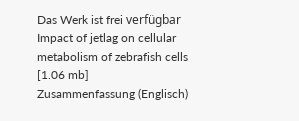Das Werk ist frei verfügbar
Impact of jetlag on cellular metabolism of zebrafish cells [1.06 mb]
Zusammenfassung (Englisch)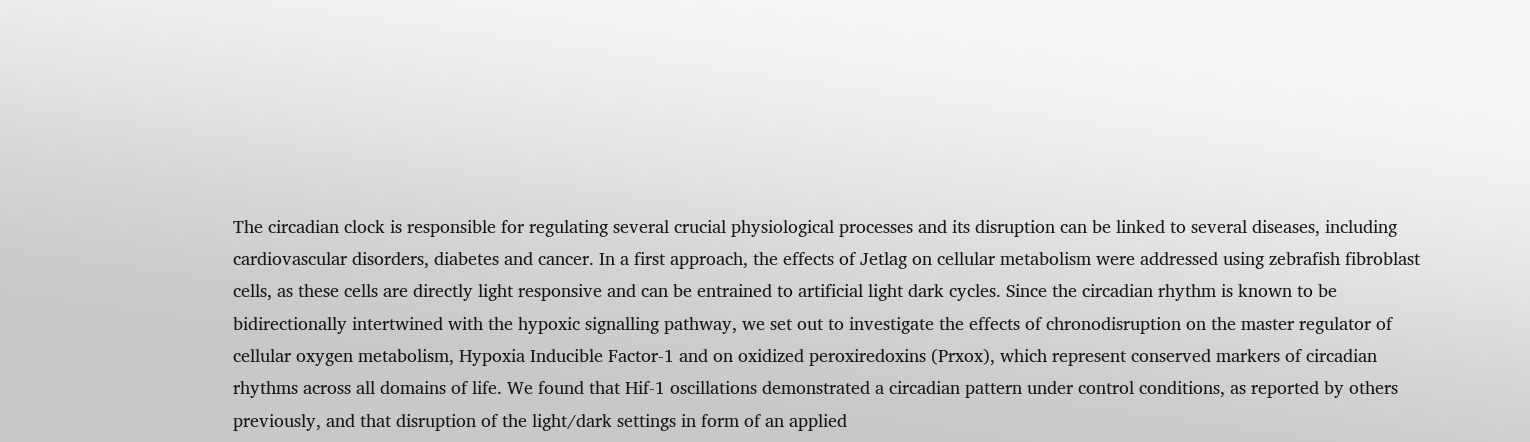The circadian clock is responsible for regulating several crucial physiological processes and its disruption can be linked to several diseases, including cardiovascular disorders, diabetes and cancer. In a first approach, the effects of Jetlag on cellular metabolism were addressed using zebrafish fibroblast cells, as these cells are directly light responsive and can be entrained to artificial light dark cycles. Since the circadian rhythm is known to be bidirectionally intertwined with the hypoxic signalling pathway, we set out to investigate the effects of chronodisruption on the master regulator of cellular oxygen metabolism, Hypoxia Inducible Factor-1 and on oxidized peroxiredoxins (Prxox), which represent conserved markers of circadian rhythms across all domains of life. We found that Hif-1 oscillations demonstrated a circadian pattern under control conditions, as reported by others previously, and that disruption of the light/dark settings in form of an applied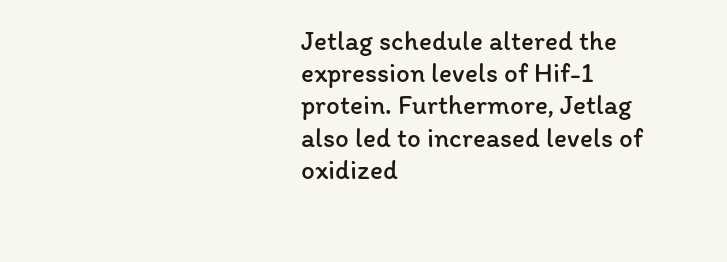Jetlag schedule altered the expression levels of Hif-1 protein. Furthermore, Jetlag also led to increased levels of oxidized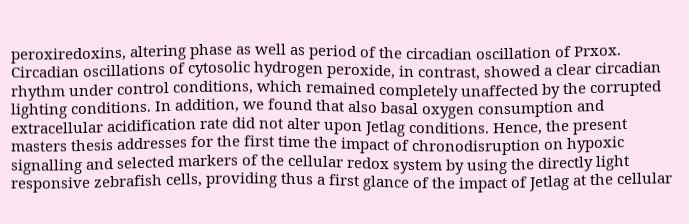peroxiredoxins, altering phase as well as period of the circadian oscillation of Prxox. Circadian oscillations of cytosolic hydrogen peroxide, in contrast, showed a clear circadian rhythm under control conditions, which remained completely unaffected by the corrupted lighting conditions. In addition, we found that also basal oxygen consumption and extracellular acidification rate did not alter upon Jetlag conditions. Hence, the present masters thesis addresses for the first time the impact of chronodisruption on hypoxic signalling and selected markers of the cellular redox system by using the directly light responsive zebrafish cells, providing thus a first glance of the impact of Jetlag at the cellular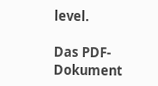level.

Das PDF-Dokument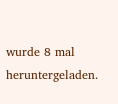wurde 8 mal heruntergeladen.